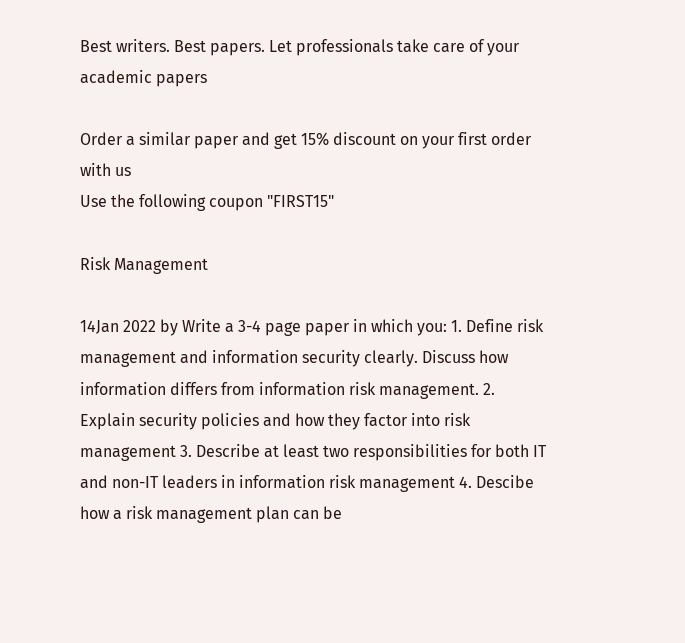Best writers. Best papers. Let professionals take care of your academic papers

Order a similar paper and get 15% discount on your first order with us
Use the following coupon "FIRST15"

Risk Management

14Jan 2022 by Write a 3-4 page paper in which you: 1. Define risk management and information security clearly. Discuss how information differs from information risk management. 2. Explain security policies and how they factor into risk management 3. Describe at least two responsibilities for both IT and non-IT leaders in information risk management 4. Descibe how a risk management plan can be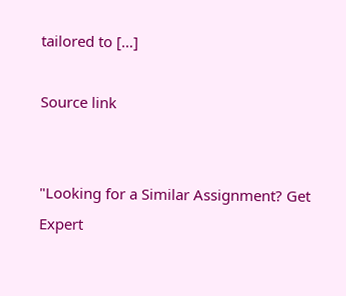tailored to […]

Source link


"Looking for a Similar Assignment? Get Expert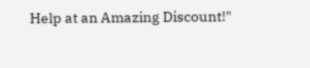Help at an Amazing Discount!"